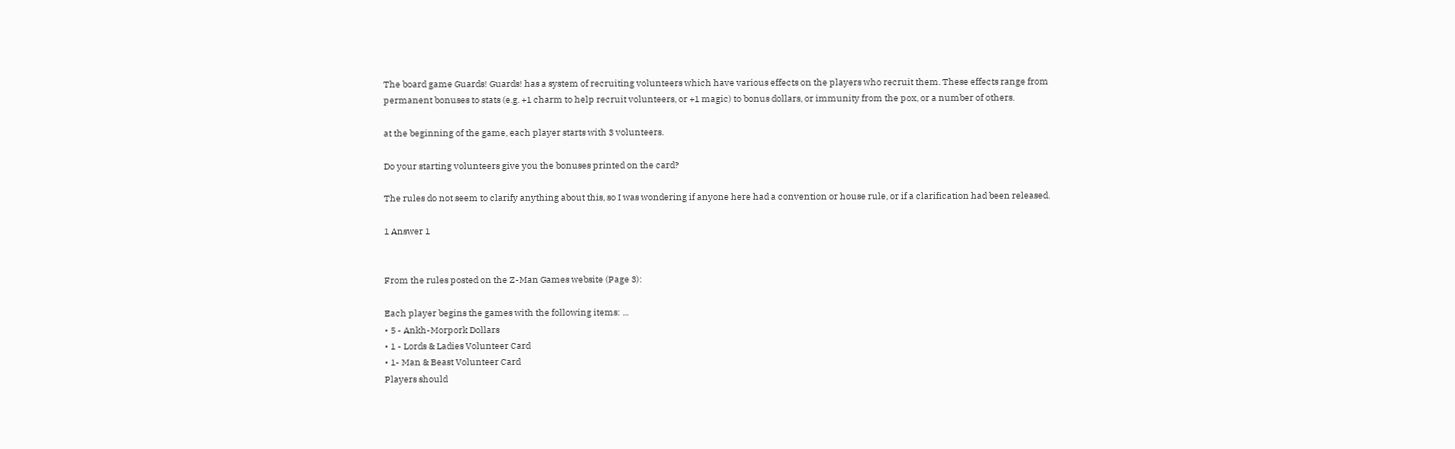The board game Guards! Guards! has a system of recruiting volunteers which have various effects on the players who recruit them. These effects range from permanent bonuses to stats (e.g. +1 charm to help recruit volunteers, or +1 magic) to bonus dollars, or immunity from the pox, or a number of others.

at the beginning of the game, each player starts with 3 volunteers.

Do your starting volunteers give you the bonuses printed on the card?

The rules do not seem to clarify anything about this, so I was wondering if anyone here had a convention or house rule, or if a clarification had been released.

1 Answer 1


From the rules posted on the Z-Man Games website (Page 3):

Each player begins the games with the following items: ...
• 5 - Ankh-Morpork Dollars
• 1 - Lords & Ladies Volunteer Card
• 1- Man & Beast Volunteer Card
Players should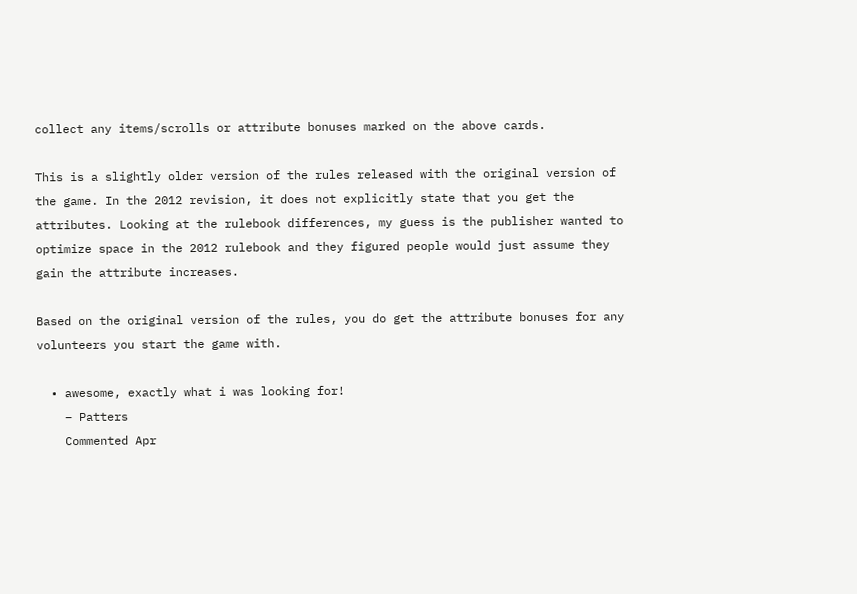collect any items/scrolls or attribute bonuses marked on the above cards.

This is a slightly older version of the rules released with the original version of the game. In the 2012 revision, it does not explicitly state that you get the attributes. Looking at the rulebook differences, my guess is the publisher wanted to optimize space in the 2012 rulebook and they figured people would just assume they gain the attribute increases.

Based on the original version of the rules, you do get the attribute bonuses for any volunteers you start the game with.

  • awesome, exactly what i was looking for!
    – Patters
    Commented Apr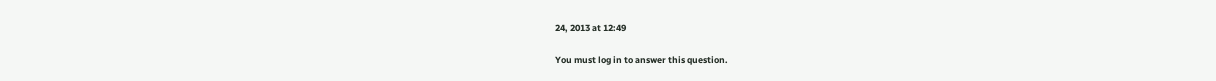24, 2013 at 12:49

You must log in to answer this question.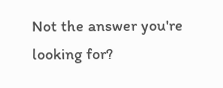Not the answer you're looking for?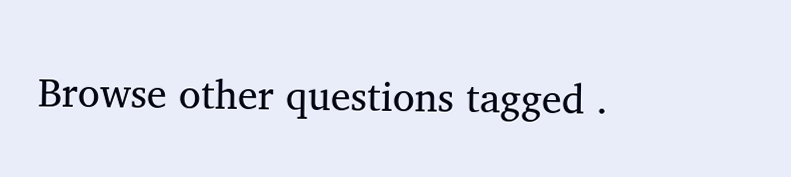Browse other questions tagged .